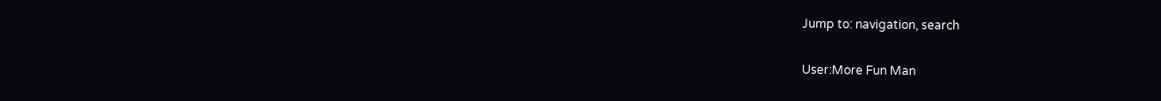Jump to: navigation, search

User:More Fun Man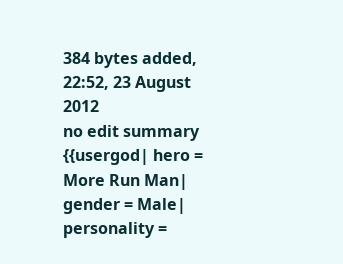384 bytes added, 22:52, 23 August 2012
no edit summary
{{usergod| hero = More Run Man| gender = Male| personality =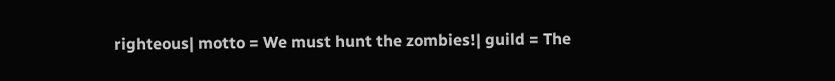righteous| motto = We must hunt the zombies!| guild = The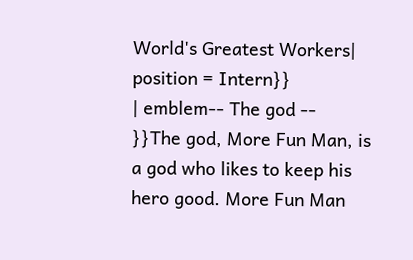World's Greatest Workers| position = Intern}}
| emblem-- The god --
}}The god, More Fun Man, is a god who likes to keep his hero good. More Fun Man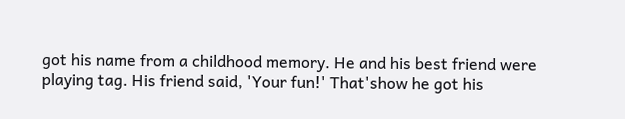got his name from a childhood memory. He and his best friend were playing tag. His friend said, 'Your fun!' That'show he got his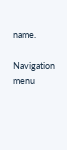name.

Navigation menu